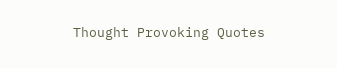Thought Provoking Quotes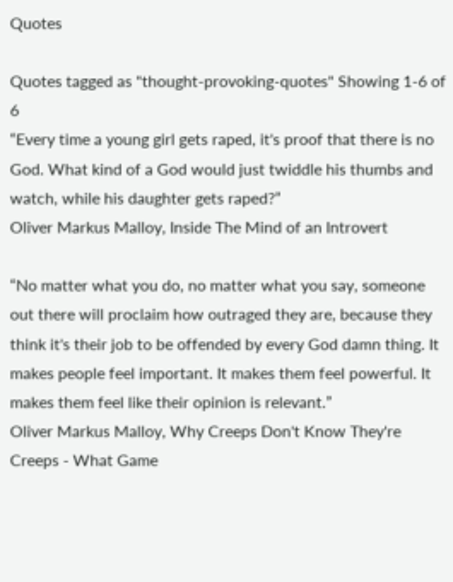Quotes

Quotes tagged as "thought-provoking-quotes" Showing 1-6 of 6
“Every time a young girl gets raped, it's proof that there is no God. What kind of a God would just twiddle his thumbs and watch, while his daughter gets raped?”
Oliver Markus Malloy, Inside The Mind of an Introvert

“No matter what you do, no matter what you say, someone out there will proclaim how outraged they are, because they think it's their job to be offended by every God damn thing. It makes people feel important. It makes them feel powerful. It makes them feel like their opinion is relevant.”
Oliver Markus Malloy, Why Creeps Don't Know They're Creeps - What Game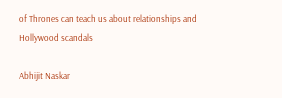of Thrones can teach us about relationships and Hollywood scandals

Abhijit Naskar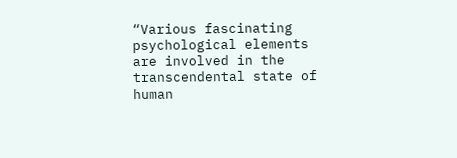“Various fascinating psychological elements are involved in the transcendental state of human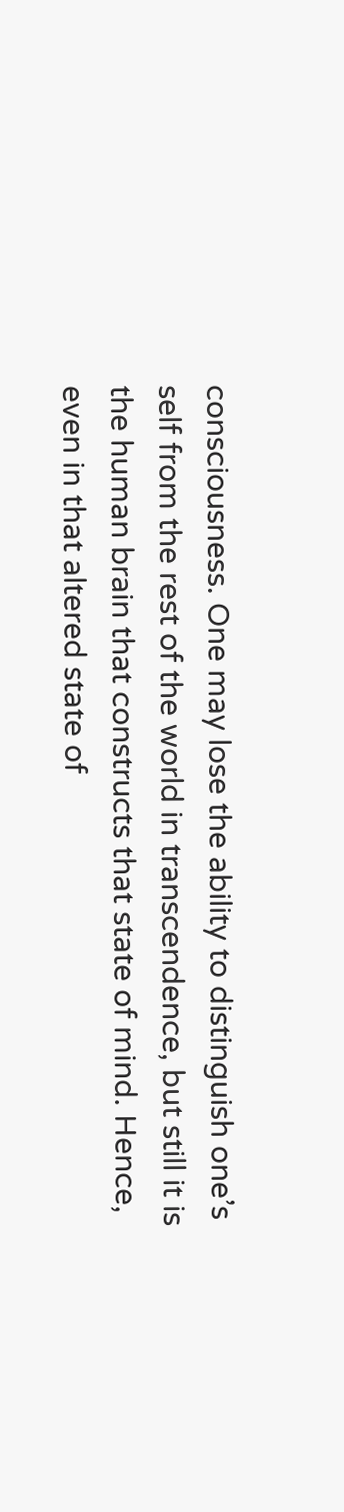consciousness. One may lose the ability to distinguish one’s self from the rest of the world in transcendence, but still it is the human brain that constructs that state of mind. Hence, even in that altered state of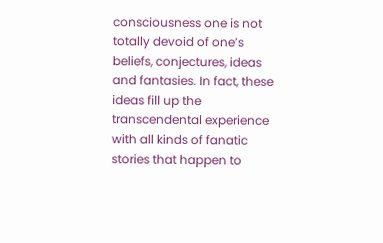consciousness one is not totally devoid of one’s beliefs, conjectures, ideas and fantasies. In fact, these ideas fill up the transcendental experience with all kinds of fanatic stories that happen to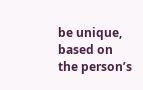be unique, based on the person’s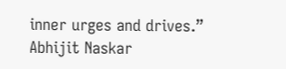inner urges and drives.”
Abhijit Naskar